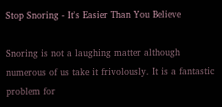Stop Snoring - It's Easier Than You Believe

Snoring is not a laughing matter although numerous of us take it frivolously. It is a fantastic problem for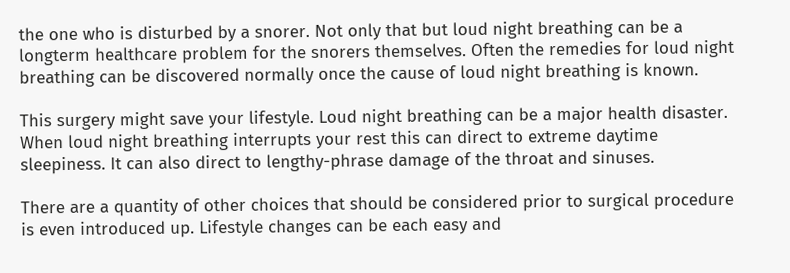the one who is disturbed by a snorer. Not only that but loud night breathing can be a longterm healthcare problem for the snorers themselves. Often the remedies for loud night breathing can be discovered normally once the cause of loud night breathing is known.

This surgery might save your lifestyle. Loud night breathing can be a major health disaster. When loud night breathing interrupts your rest this can direct to extreme daytime sleepiness. It can also direct to lengthy-phrase damage of the throat and sinuses.

There are a quantity of other choices that should be considered prior to surgical procedure is even introduced up. Lifestyle changes can be each easy and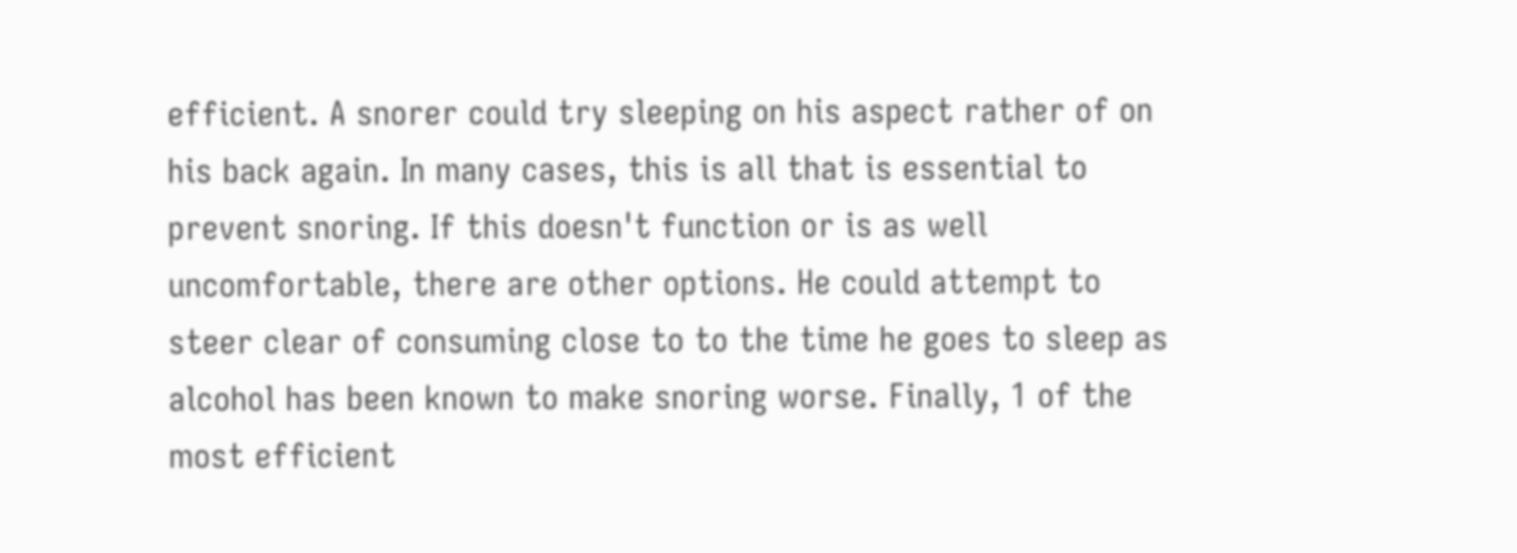efficient. A snorer could try sleeping on his aspect rather of on his back again. In many cases, this is all that is essential to prevent snoring. If this doesn't function or is as well uncomfortable, there are other options. He could attempt to steer clear of consuming close to to the time he goes to sleep as alcohol has been known to make snoring worse. Finally, 1 of the most efficient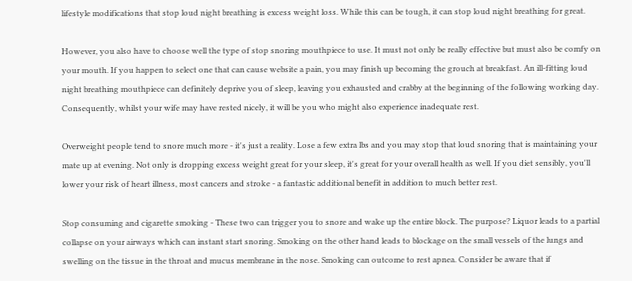lifestyle modifications that stop loud night breathing is excess weight loss. While this can be tough, it can stop loud night breathing for great.

However, you also have to choose well the type of stop snoring mouthpiece to use. It must not only be really effective but must also be comfy on your mouth. If you happen to select one that can cause website a pain, you may finish up becoming the grouch at breakfast. An ill-fitting loud night breathing mouthpiece can definitely deprive you of sleep, leaving you exhausted and crabby at the beginning of the following working day. Consequently, whilst your wife may have rested nicely, it will be you who might also experience inadequate rest.

Overweight people tend to snore much more - it's just a reality. Lose a few extra lbs and you may stop that loud snoring that is maintaining your mate up at evening. Not only is dropping excess weight great for your sleep, it's great for your overall health as well. If you diet sensibly, you'll lower your risk of heart illness, most cancers and stroke - a fantastic additional benefit in addition to much better rest.

Stop consuming and cigarette smoking - These two can trigger you to snore and wake up the entire block. The purpose? Liquor leads to a partial collapse on your airways which can instant start snoring. Smoking on the other hand leads to blockage on the small vessels of the lungs and swelling on the tissue in the throat and mucus membrane in the nose. Smoking can outcome to rest apnea. Consider be aware that if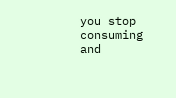you stop consuming and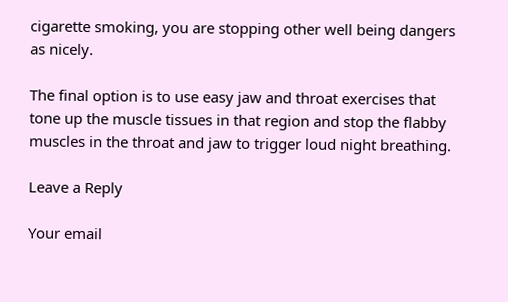cigarette smoking, you are stopping other well being dangers as nicely.

The final option is to use easy jaw and throat exercises that tone up the muscle tissues in that region and stop the flabby muscles in the throat and jaw to trigger loud night breathing.

Leave a Reply

Your email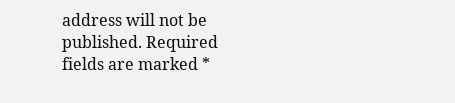address will not be published. Required fields are marked *